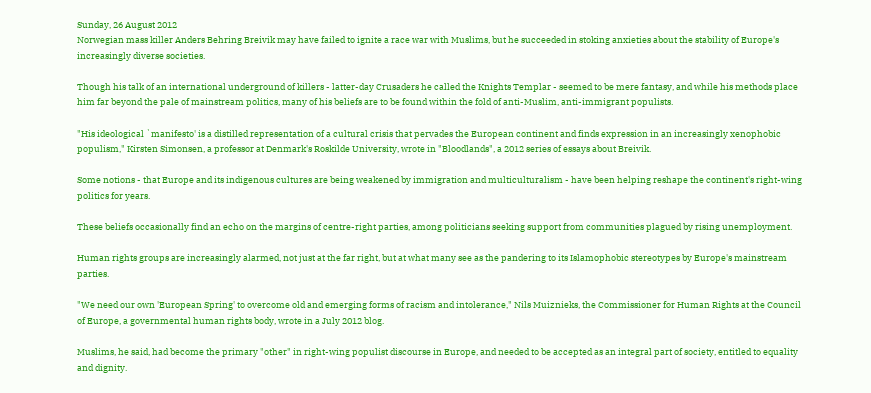Sunday, 26 August 2012
Norwegian mass killer Anders Behring Breivik may have failed to ignite a race war with Muslims, but he succeeded in stoking anxieties about the stability of Europe's increasingly diverse societies.

Though his talk of an international underground of killers - latter-day Crusaders he called the Knights Templar - seemed to be mere fantasy, and while his methods place him far beyond the pale of mainstream politics, many of his beliefs are to be found within the fold of anti-Muslim, anti-immigrant populists.

"His ideological `manifesto' is a distilled representation of a cultural crisis that pervades the European continent and finds expression in an increasingly xenophobic populism," Kirsten Simonsen, a professor at Denmark's Roskilde University, wrote in "Bloodlands", a 2012 series of essays about Breivik.

Some notions - that Europe and its indigenous cultures are being weakened by immigration and multiculturalism - have been helping reshape the continent's right-wing politics for years.

These beliefs occasionally find an echo on the margins of centre-right parties, among politicians seeking support from communities plagued by rising unemployment.

Human rights groups are increasingly alarmed, not just at the far right, but at what many see as the pandering to its Islamophobic stereotypes by Europe's mainstream parties.

"We need our own 'European Spring' to overcome old and emerging forms of racism and intolerance," Nils Muiznieks, the Commissioner for Human Rights at the Council of Europe, a governmental human rights body, wrote in a July 2012 blog.

Muslims, he said, had become the primary "other" in right-wing populist discourse in Europe, and needed to be accepted as an integral part of society, entitled to equality and dignity.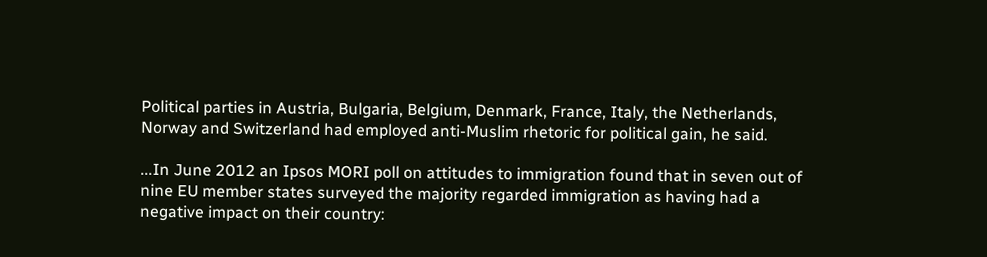Political parties in Austria, Bulgaria, Belgium, Denmark, France, Italy, the Netherlands, Norway and Switzerland had employed anti-Muslim rhetoric for political gain, he said.

...In June 2012 an Ipsos MORI poll on attitudes to immigration found that in seven out of nine EU member states surveyed the majority regarded immigration as having had a negative impact on their country: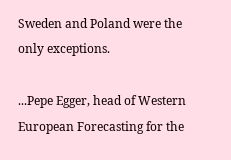Sweden and Poland were the only exceptions.

...Pepe Egger, head of Western European Forecasting for the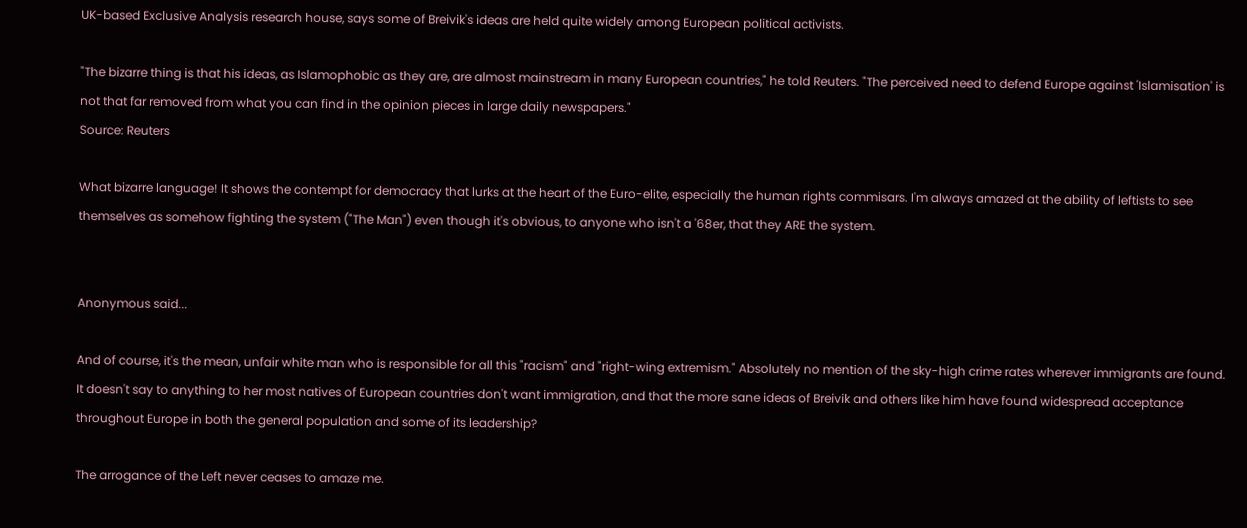UK-based Exclusive Analysis research house, says some of Breivik's ideas are held quite widely among European political activists.

"The bizarre thing is that his ideas, as Islamophobic as they are, are almost mainstream in many European countries," he told Reuters. "The perceived need to defend Europe against 'Islamisation' is not that far removed from what you can find in the opinion pieces in large daily newspapers."
Source: Reuters

What bizarre language! It shows the contempt for democracy that lurks at the heart of the Euro-elite, especially the human rights commisars. I'm always amazed at the ability of leftists to see themselves as somehow fighting the system ("The Man") even though it's obvious, to anyone who isn't a '68er, that they ARE the system.


Anonymous said...

And of course, it's the mean, unfair white man who is responsible for all this "racism" and "right-wing extremism." Absolutely no mention of the sky-high crime rates wherever immigrants are found. It doesn't say to anything to her most natives of European countries don't want immigration, and that the more sane ideas of Breivik and others like him have found widespread acceptance throughout Europe in both the general population and some of its leadership?

The arrogance of the Left never ceases to amaze me.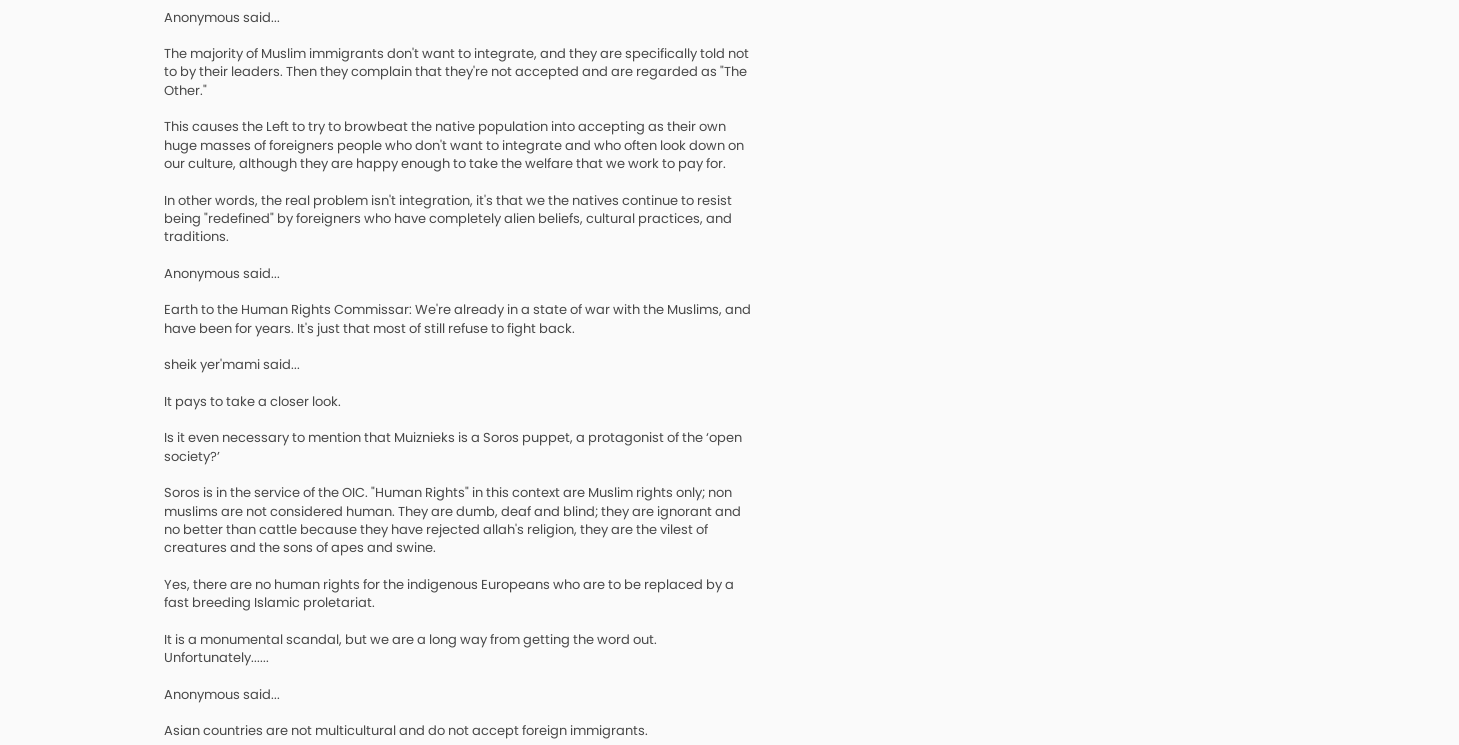Anonymous said...

The majority of Muslim immigrants don't want to integrate, and they are specifically told not to by their leaders. Then they complain that they're not accepted and are regarded as "The Other."

This causes the Left to try to browbeat the native population into accepting as their own huge masses of foreigners people who don't want to integrate and who often look down on our culture, although they are happy enough to take the welfare that we work to pay for.

In other words, the real problem isn't integration, it's that we the natives continue to resist being "redefined" by foreigners who have completely alien beliefs, cultural practices, and traditions.

Anonymous said...

Earth to the Human Rights Commissar: We're already in a state of war with the Muslims, and have been for years. It's just that most of still refuse to fight back.

sheik yer'mami said...

It pays to take a closer look.

Is it even necessary to mention that Muiznieks is a Soros puppet, a protagonist of the ‘open society?’

Soros is in the service of the OIC. "Human Rights" in this context are Muslim rights only; non muslims are not considered human. They are dumb, deaf and blind; they are ignorant and no better than cattle because they have rejected allah's religion, they are the vilest of creatures and the sons of apes and swine.

Yes, there are no human rights for the indigenous Europeans who are to be replaced by a fast breeding Islamic proletariat.

It is a monumental scandal, but we are a long way from getting the word out. Unfortunately......

Anonymous said...

Asian countries are not multicultural and do not accept foreign immigrants.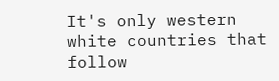It's only western white countries that follow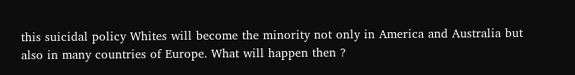this suicidal policy Whites will become the minority not only in America and Australia but also in many countries of Europe. What will happen then ?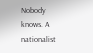Nobody knows. A nationalist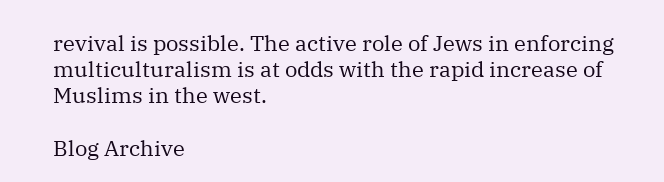revival is possible. The active role of Jews in enforcing multiculturalism is at odds with the rapid increase of Muslims in the west.

Blog Archive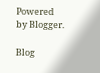Powered by Blogger.

Blog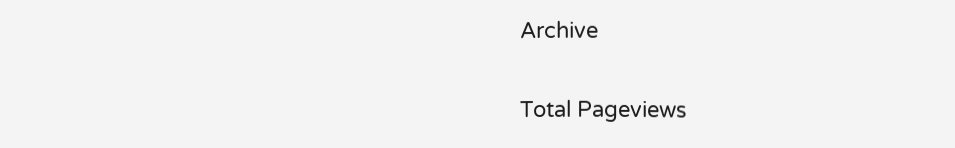Archive

Total Pageviews